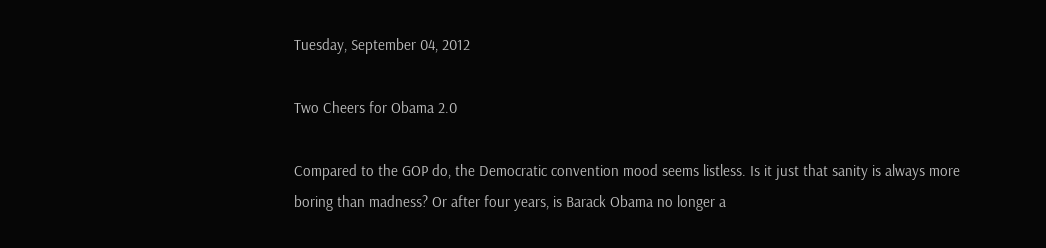Tuesday, September 04, 2012

Two Cheers for Obama 2.0

Compared to the GOP do, the Democratic convention mood seems listless. Is it just that sanity is always more boring than madness? Or after four years, is Barack Obama no longer a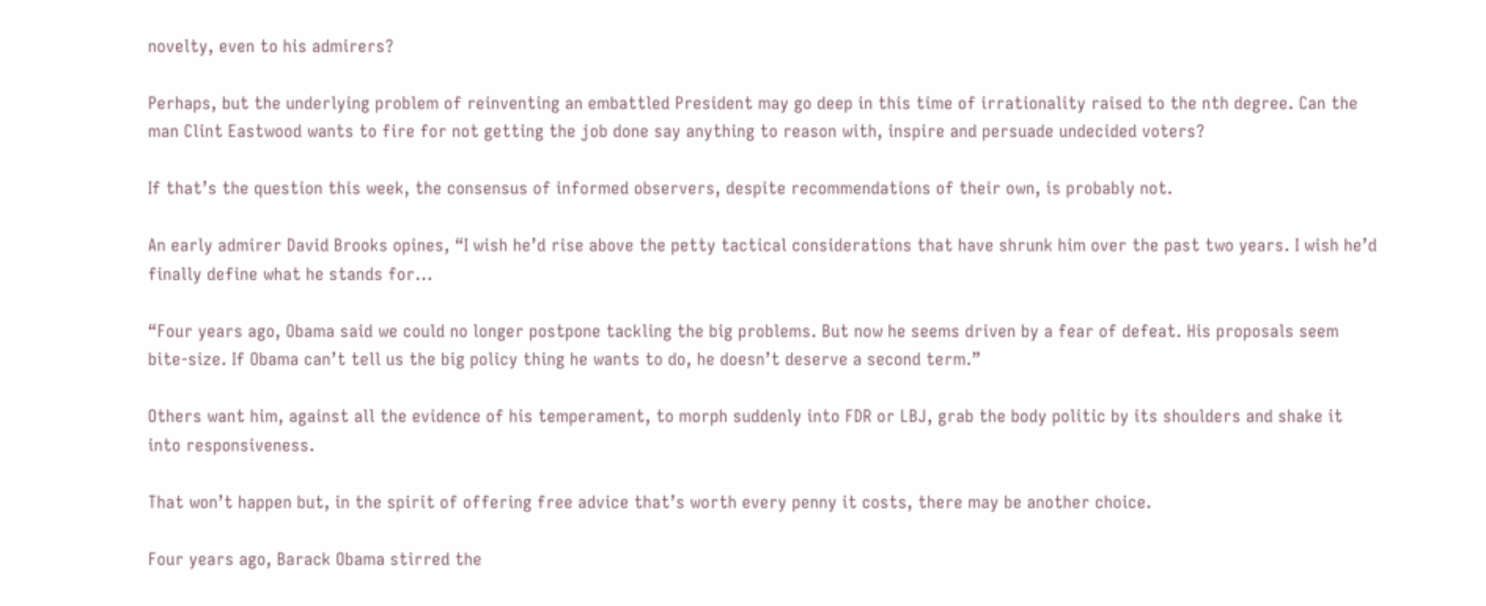novelty, even to his admirers?

Perhaps, but the underlying problem of reinventing an embattled President may go deep in this time of irrationality raised to the nth degree. Can the man Clint Eastwood wants to fire for not getting the job done say anything to reason with, inspire and persuade undecided voters?

If that’s the question this week, the consensus of informed observers, despite recommendations of their own, is probably not.

An early admirer David Brooks opines, “I wish he’d rise above the petty tactical considerations that have shrunk him over the past two years. I wish he’d finally define what he stands for...

“Four years ago, Obama said we could no longer postpone tackling the big problems. But now he seems driven by a fear of defeat. His proposals seem bite-size. If Obama can’t tell us the big policy thing he wants to do, he doesn’t deserve a second term.”

Others want him, against all the evidence of his temperament, to morph suddenly into FDR or LBJ, grab the body politic by its shoulders and shake it into responsiveness.

That won’t happen but, in the spirit of offering free advice that’s worth every penny it costs, there may be another choice.

Four years ago, Barack Obama stirred the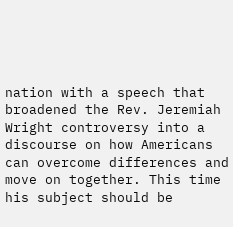nation with a speech that broadened the Rev. Jeremiah Wright controversy into a discourse on how Americans can overcome differences and move on together. This time his subject should be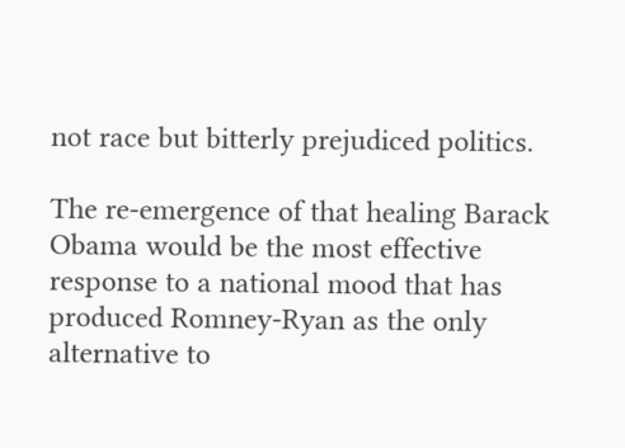not race but bitterly prejudiced politics.

The re-emergence of that healing Barack Obama would be the most effective response to a national mood that has produced Romney-Ryan as the only alternative to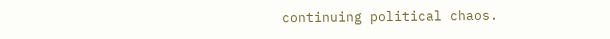continuing political chaos.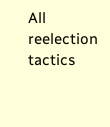All reelection tactics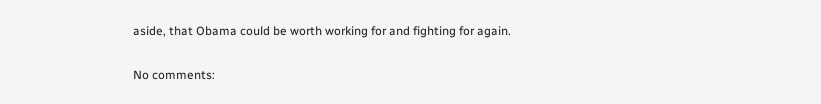aside, that Obama could be worth working for and fighting for again.

No comments: